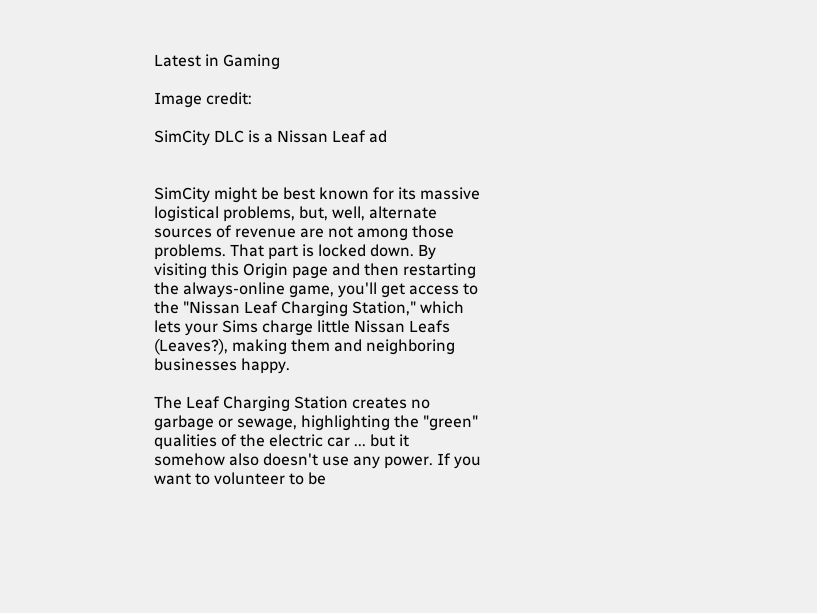Latest in Gaming

Image credit:

SimCity DLC is a Nissan Leaf ad


SimCity might be best known for its massive logistical problems, but, well, alternate sources of revenue are not among those problems. That part is locked down. By visiting this Origin page and then restarting the always-online game, you'll get access to the "Nissan Leaf Charging Station," which lets your Sims charge little Nissan Leafs (Leaves?), making them and neighboring businesses happy.

The Leaf Charging Station creates no garbage or sewage, highlighting the "green" qualities of the electric car ... but it somehow also doesn't use any power. If you want to volunteer to be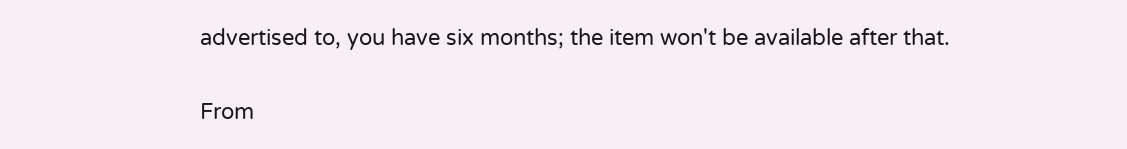advertised to, you have six months; the item won't be available after that.

From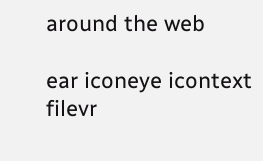around the web

ear iconeye icontext filevr